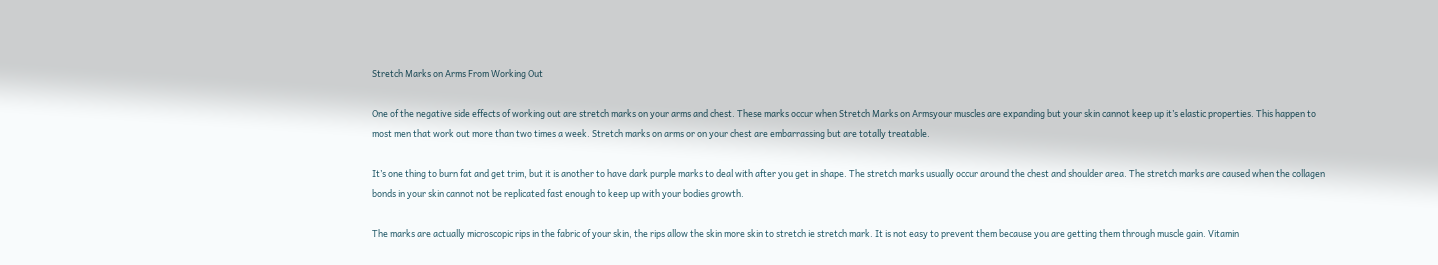Stretch Marks on Arms From Working Out

One of the negative side effects of working out are stretch marks on your arms and chest. These marks occur when Stretch Marks on Armsyour muscles are expanding but your skin cannot keep up it’s elastic properties. This happen to most men that work out more than two times a week. Stretch marks on arms or on your chest are embarrassing but are totally treatable.

It’s one thing to burn fat and get trim, but it is another to have dark purple marks to deal with after you get in shape. The stretch marks usually occur around the chest and shoulder area. The stretch marks are caused when the collagen bonds in your skin cannot not be replicated fast enough to keep up with your bodies growth.

The marks are actually microscopic rips in the fabric of your skin, the rips allow the skin more skin to stretch ie stretch mark. It is not easy to prevent them because you are getting them through muscle gain. Vitamin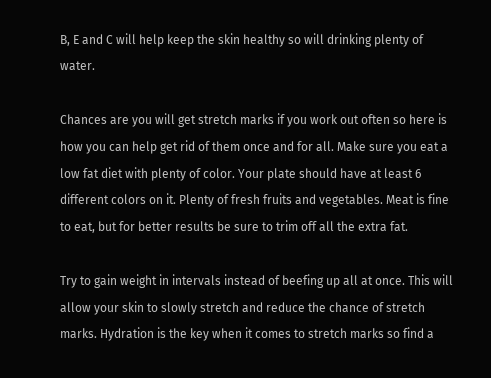B, E and C will help keep the skin healthy so will drinking plenty of water.

Chances are you will get stretch marks if you work out often so here is how you can help get rid of them once and for all. Make sure you eat a low fat diet with plenty of color. Your plate should have at least 6 different colors on it. Plenty of fresh fruits and vegetables. Meat is fine to eat, but for better results be sure to trim off all the extra fat.

Try to gain weight in intervals instead of beefing up all at once. This will allow your skin to slowly stretch and reduce the chance of stretch marks. Hydration is the key when it comes to stretch marks so find a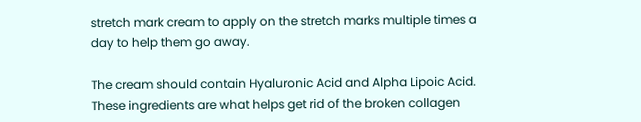stretch mark cream to apply on the stretch marks multiple times a day to help them go away.

The cream should contain Hyaluronic Acid and Alpha Lipoic Acid. These ingredients are what helps get rid of the broken collagen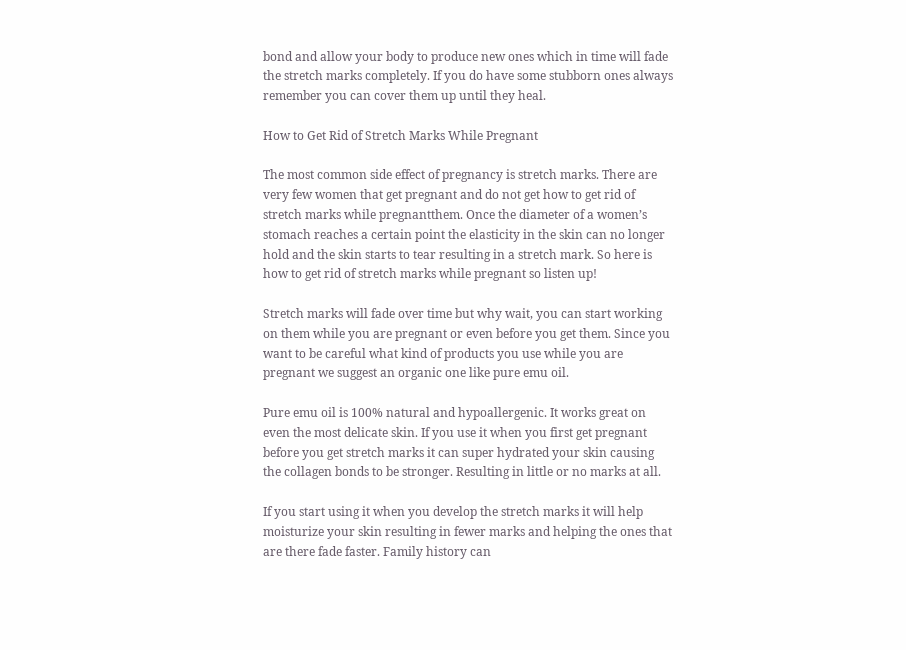bond and allow your body to produce new ones which in time will fade the stretch marks completely. If you do have some stubborn ones always remember you can cover them up until they heal.

How to Get Rid of Stretch Marks While Pregnant

The most common side effect of pregnancy is stretch marks. There are very few women that get pregnant and do not get how to get rid of stretch marks while pregnantthem. Once the diameter of a women’s stomach reaches a certain point the elasticity in the skin can no longer hold and the skin starts to tear resulting in a stretch mark. So here is how to get rid of stretch marks while pregnant so listen up!

Stretch marks will fade over time but why wait, you can start working on them while you are pregnant or even before you get them. Since you want to be careful what kind of products you use while you are pregnant we suggest an organic one like pure emu oil.

Pure emu oil is 100% natural and hypoallergenic. It works great on even the most delicate skin. If you use it when you first get pregnant before you get stretch marks it can super hydrated your skin causing the collagen bonds to be stronger. Resulting in little or no marks at all.

If you start using it when you develop the stretch marks it will help moisturize your skin resulting in fewer marks and helping the ones that are there fade faster. Family history can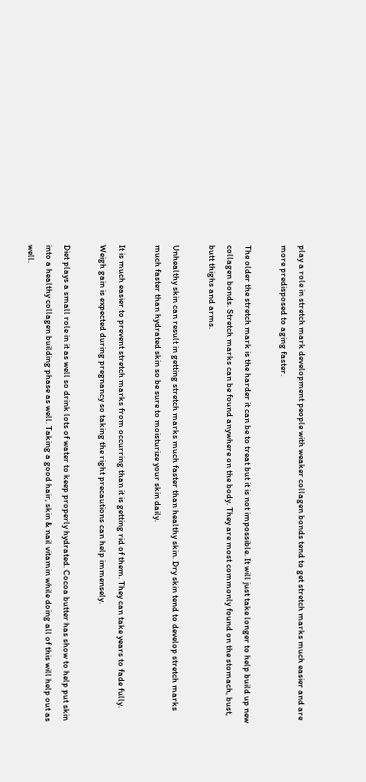play a role in stretch mark development people with weaker collagen bonds tend to get stretch marks much easier and are more predisposed to aging faster.

The older the stretch mark is the harder it can be to treat but it is not impossible. It will just take longer to help build up new collagen bonds. Stretch marks can be found anywhere on the body. They are most commonly found on the stomach, bust, butt thighs and arms.

Unhealthy skin can result in getting stretch marks much faster than healthy skin. Dry skin tend to develop stretch marks much faster than hydrated skin so be sure to moisturize your skin daily.

It is much easier to prevent stretch marks from occurring than it is getting rid of them. They can take years to fade fully. Weigh gain is expected during pregnancy so taking the right precautions can help immensely.

Diet plays a small role in it as well so drink lots of water to keep properly hydrated. Cocoa butter has show to help put skin into a healthy collagen building phase as well. Taking a good hair, skin & nail vitamin while doing all of this will help out as well.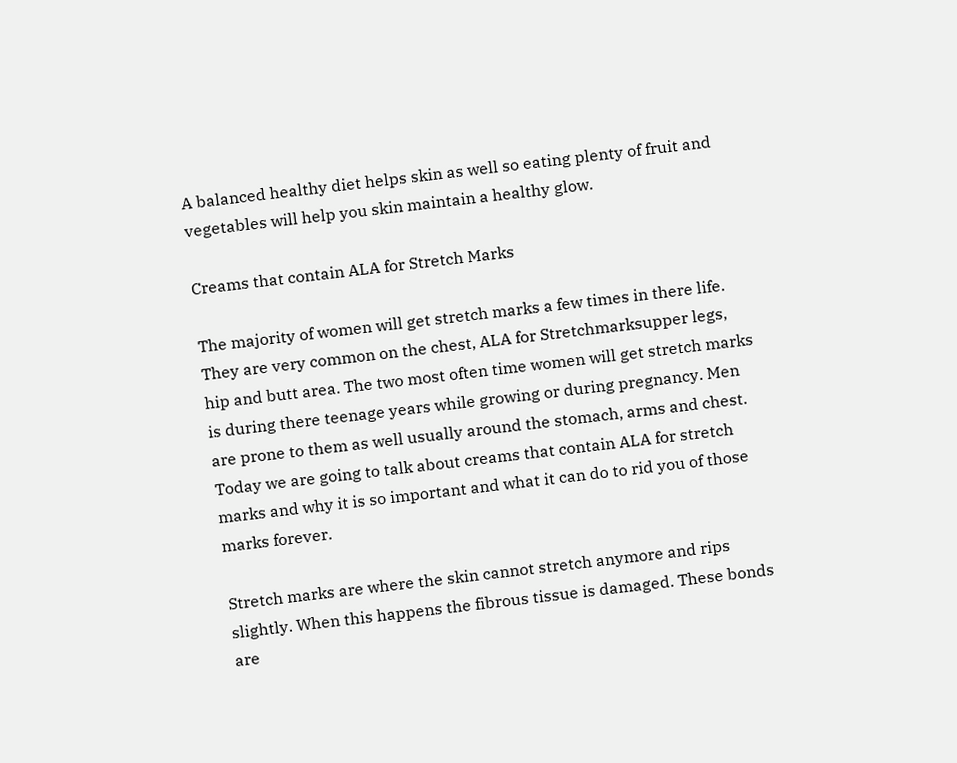A balanced healthy diet helps skin as well so eating plenty of fruit and vegetables will help you skin maintain a healthy glow.

Creams that contain ALA for Stretch Marks

The majority of women will get stretch marks a few times in there life. They are very common on the chest, ALA for Stretchmarksupper legs, hip and butt area. The two most often time women will get stretch marks is during there teenage years while growing or during pregnancy. Men are prone to them as well usually around the stomach, arms and chest. Today we are going to talk about creams that contain ALA for stretch marks and why it is so important and what it can do to rid you of those marks forever.

Stretch marks are where the skin cannot stretch anymore and rips slightly. When this happens the fibrous tissue is damaged. These bonds are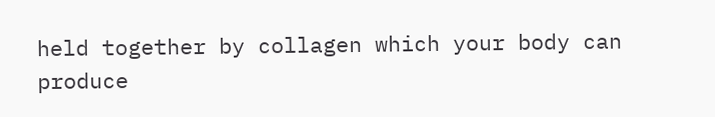held together by collagen which your body can produce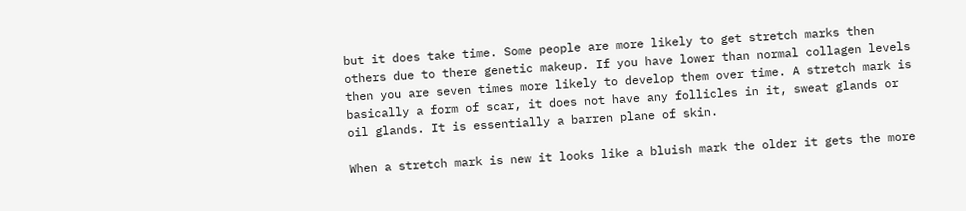but it does take time. Some people are more likely to get stretch marks then others due to there genetic makeup. If you have lower than normal collagen levels then you are seven times more likely to develop them over time. A stretch mark is basically a form of scar, it does not have any follicles in it, sweat glands or oil glands. It is essentially a barren plane of skin.

When a stretch mark is new it looks like a bluish mark the older it gets the more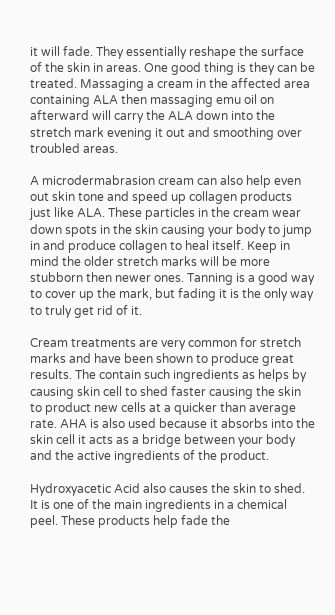it will fade. They essentially reshape the surface of the skin in areas. One good thing is they can be treated. Massaging a cream in the affected area containing ALA then massaging emu oil on afterward will carry the ALA down into the stretch mark evening it out and smoothing over troubled areas.

A microdermabrasion cream can also help even out skin tone and speed up collagen products just like ALA. These particles in the cream wear down spots in the skin causing your body to jump in and produce collagen to heal itself. Keep in mind the older stretch marks will be more stubborn then newer ones. Tanning is a good way to cover up the mark, but fading it is the only way to truly get rid of it.

Cream treatments are very common for stretch marks and have been shown to produce great results. The contain such ingredients as helps by causing skin cell to shed faster causing the skin to product new cells at a quicker than average rate. AHA is also used because it absorbs into the skin cell it acts as a bridge between your body and the active ingredients of the product.

Hydroxyacetic Acid also causes the skin to shed. It is one of the main ingredients in a chemical peel. These products help fade the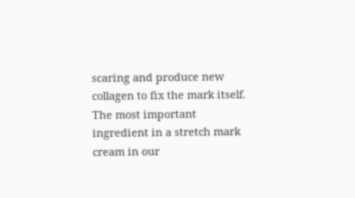scaring and produce new collagen to fix the mark itself. The most important ingredient in a stretch mark cream in our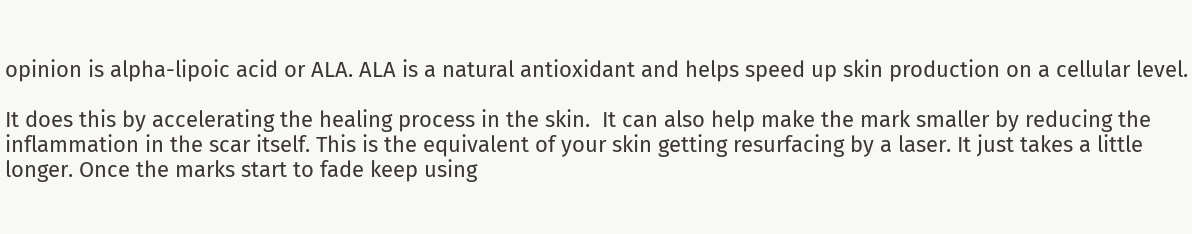opinion is alpha-lipoic acid or ALA. ALA is a natural antioxidant and helps speed up skin production on a cellular level.

It does this by accelerating the healing process in the skin.  It can also help make the mark smaller by reducing the inflammation in the scar itself. This is the equivalent of your skin getting resurfacing by a laser. It just takes a little longer. Once the marks start to fade keep using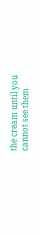the cream until you cannot see them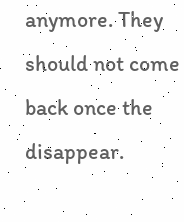anymore. They should not come back once the disappear.